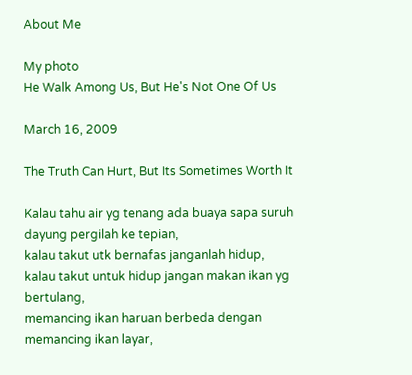About Me

My photo
He Walk Among Us, But He's Not One Of Us

March 16, 2009

The Truth Can Hurt, But Its Sometimes Worth It

Kalau tahu air yg tenang ada buaya sapa suruh dayung pergilah ke tepian,
kalau takut utk bernafas janganlah hidup,
kalau takut untuk hidup jangan makan ikan yg bertulang,
memancing ikan haruan berbeda dengan memancing ikan layar,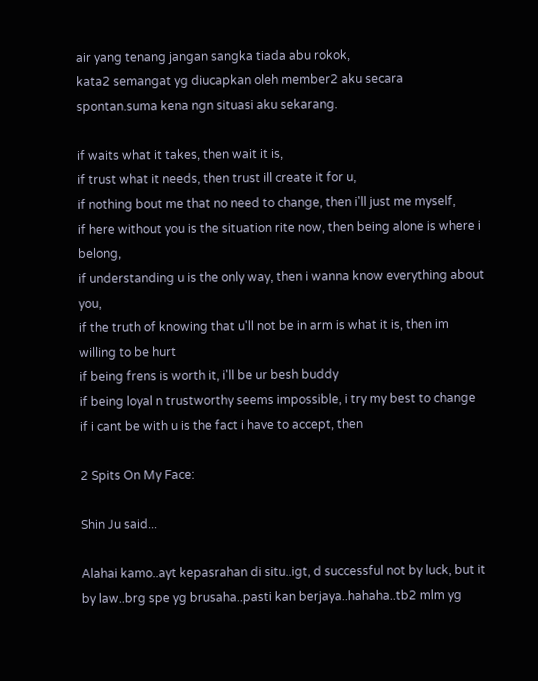air yang tenang jangan sangka tiada abu rokok,
kata2 semangat yg diucapkan oleh member2 aku secara spontan.suma kena ngn situasi aku sekarang.

if waits what it takes, then wait it is,
if trust what it needs, then trust ill create it for u,
if nothing bout me that no need to change, then i'll just me myself,
if here without you is the situation rite now, then being alone is where i belong,
if understanding u is the only way, then i wanna know everything about you,
if the truth of knowing that u'll not be in arm is what it is, then im willing to be hurt
if being frens is worth it, i'll be ur besh buddy
if being loyal n trustworthy seems impossible, i try my best to change
if i cant be with u is the fact i have to accept, then

2 Spits On My Face:

Shin Ju said...

Alahai kamo..ayt kepasrahan di situ..igt, d successful not by luck, but it by law..brg spe yg brusaha..pasti kan berjaya..hahaha..tb2 mlm yg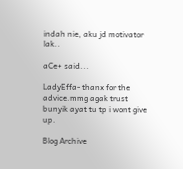indah nie, aku jd motivator lak..

aCe+ said...

LadyEffa- thanx for the advice.mmg agak trust bunyik ayat tu tp i wont give up.

Blog Archive